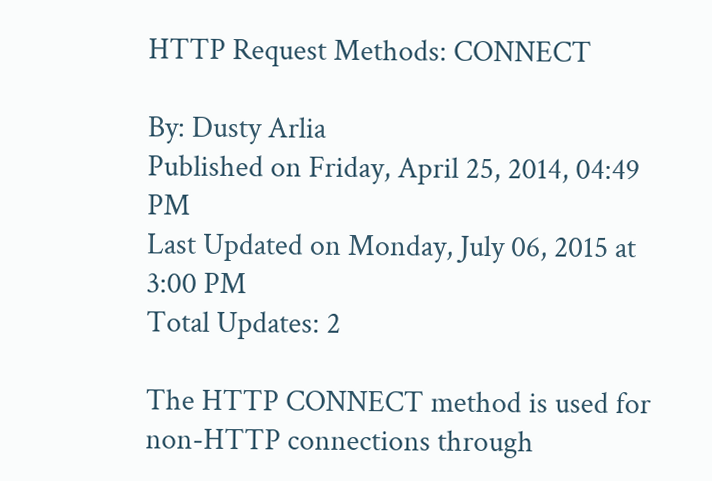HTTP Request Methods: CONNECT

By: Dusty Arlia
Published on Friday, April 25, 2014, 04:49 PM
Last Updated on Monday, July 06, 2015 at 3:00 PM
Total Updates: 2

The HTTP CONNECT method is used for non-HTTP connections through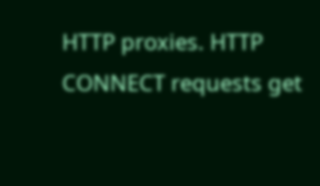HTTP proxies. HTTP CONNECT requests get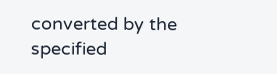converted by the specified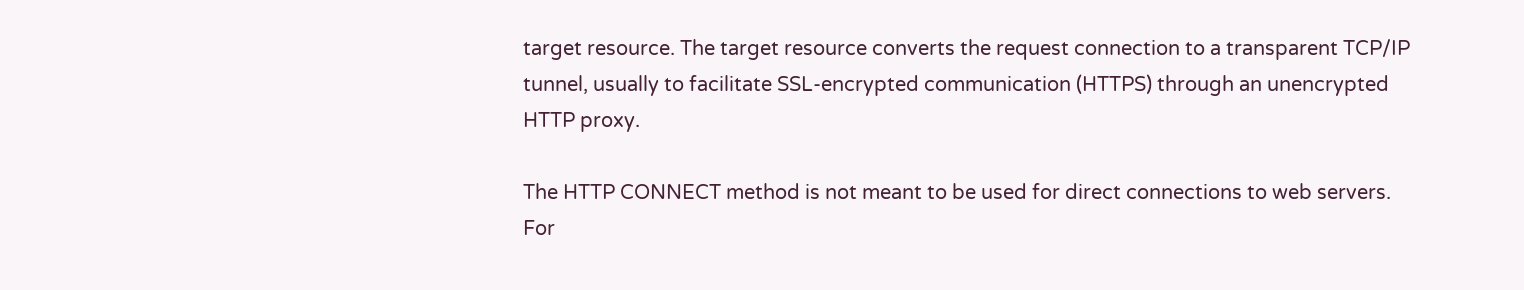target resource. The target resource converts the request connection to a transparent TCP/IP tunnel, usually to facilitate SSL-encrypted communication (HTTPS) through an unencrypted HTTP proxy.

The HTTP CONNECT method is not meant to be used for direct connections to web servers. For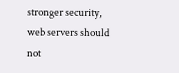stronger security, web servers should not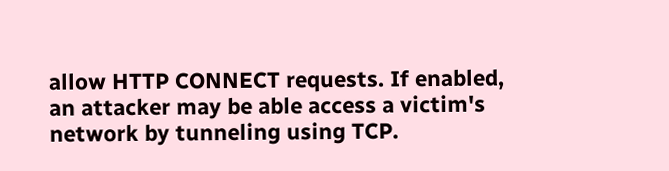allow HTTP CONNECT requests. If enabled, an attacker may be able access a victim's network by tunneling using TCP.